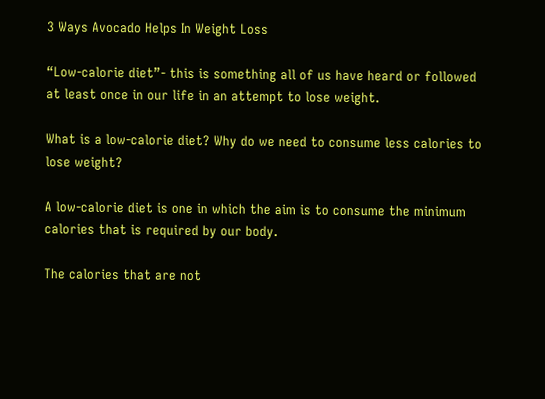3 Ways Avocado Helps In Weight Loss

“Low-calorie diet”- this is something all of us have heard or followed at least once in our life in an attempt to lose weight.

What is a low-calorie diet? Why do we need to consume less calories to lose weight?

A low-calorie diet is one in which the aim is to consume the minimum calories that is required by our body.

The calories that are not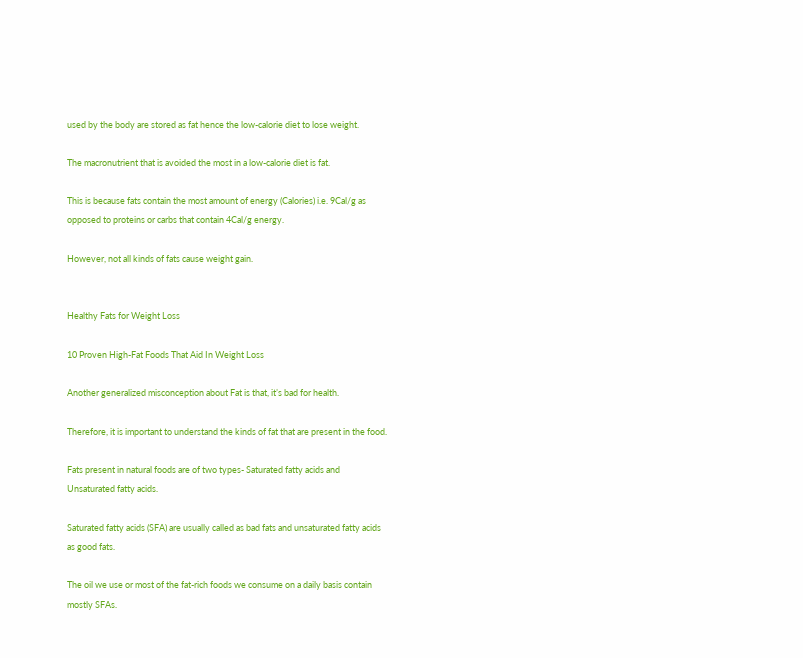used by the body are stored as fat hence the low-calorie diet to lose weight.

The macronutrient that is avoided the most in a low-calorie diet is fat.

This is because fats contain the most amount of energy (Calories) i.e. 9Cal/g as opposed to proteins or carbs that contain 4Cal/g energy.

However, not all kinds of fats cause weight gain.


Healthy Fats for Weight Loss

10 Proven High-Fat Foods That Aid In Weight Loss

Another generalized misconception about Fat is that, it’s bad for health.

Therefore, it is important to understand the kinds of fat that are present in the food.

Fats present in natural foods are of two types- Saturated fatty acids and Unsaturated fatty acids.

Saturated fatty acids (SFA) are usually called as bad fats and unsaturated fatty acids as good fats.

The oil we use or most of the fat-rich foods we consume on a daily basis contain mostly SFAs.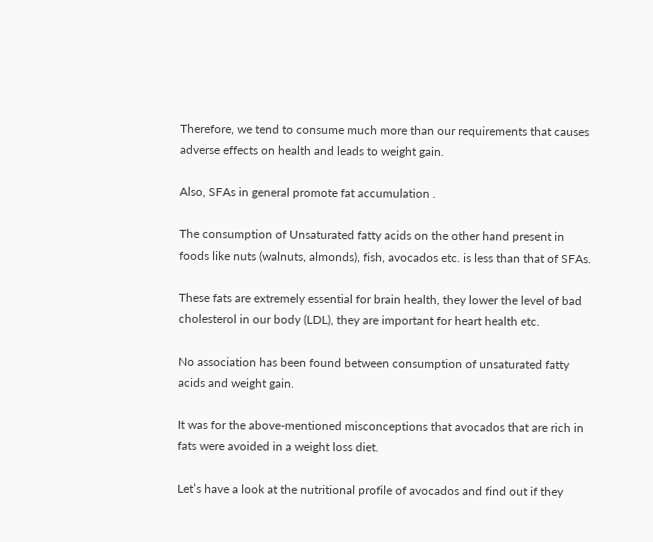Therefore, we tend to consume much more than our requirements that causes adverse effects on health and leads to weight gain.

Also, SFAs in general promote fat accumulation .

The consumption of Unsaturated fatty acids on the other hand present in foods like nuts (walnuts, almonds), fish, avocados etc. is less than that of SFAs.

These fats are extremely essential for brain health, they lower the level of bad cholesterol in our body (LDL), they are important for heart health etc.

No association has been found between consumption of unsaturated fatty acids and weight gain.

It was for the above-mentioned misconceptions that avocados that are rich in fats were avoided in a weight loss diet.

Let’s have a look at the nutritional profile of avocados and find out if they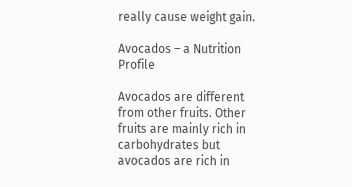really cause weight gain.

Avocados – a Nutrition Profile

Avocados are different from other fruits. Other fruits are mainly rich in carbohydrates but avocados are rich in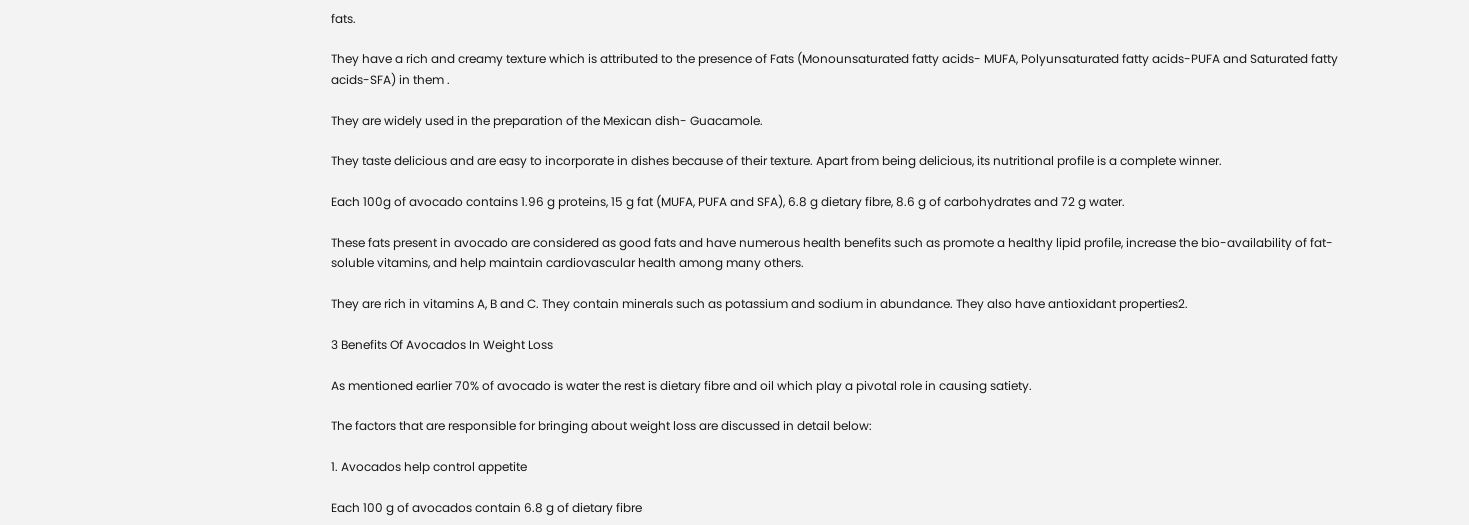fats.

They have a rich and creamy texture which is attributed to the presence of Fats (Monounsaturated fatty acids- MUFA, Polyunsaturated fatty acids-PUFA and Saturated fatty acids-SFA) in them .

They are widely used in the preparation of the Mexican dish- Guacamole.

They taste delicious and are easy to incorporate in dishes because of their texture. Apart from being delicious, its nutritional profile is a complete winner.

Each 100g of avocado contains 1.96 g proteins, 15 g fat (MUFA, PUFA and SFA), 6.8 g dietary fibre, 8.6 g of carbohydrates and 72 g water.

These fats present in avocado are considered as good fats and have numerous health benefits such as promote a healthy lipid profile, increase the bio-availability of fat-soluble vitamins, and help maintain cardiovascular health among many others.

They are rich in vitamins A, B and C. They contain minerals such as potassium and sodium in abundance. They also have antioxidant properties2.

3 Benefits Of Avocados In Weight Loss

As mentioned earlier 70% of avocado is water the rest is dietary fibre and oil which play a pivotal role in causing satiety.

The factors that are responsible for bringing about weight loss are discussed in detail below:

1. Avocados help control appetite

Each 100 g of avocados contain 6.8 g of dietary fibre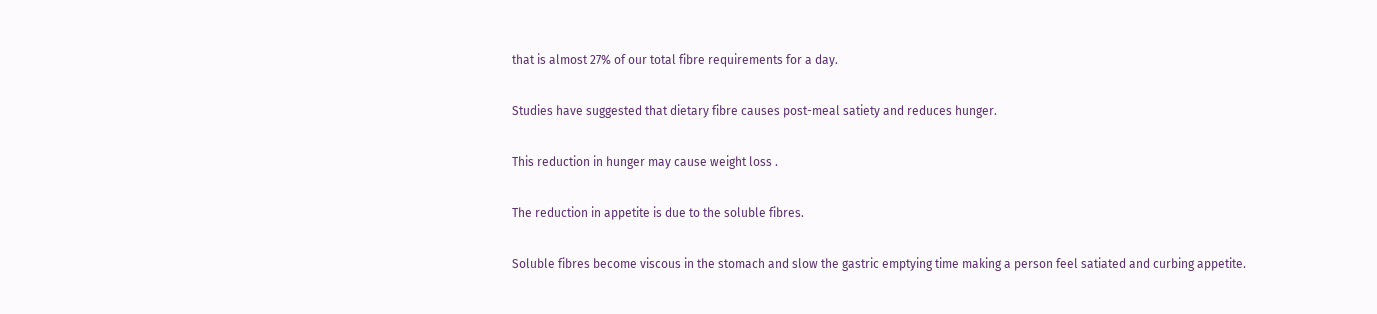that is almost 27% of our total fibre requirements for a day.

Studies have suggested that dietary fibre causes post-meal satiety and reduces hunger.

This reduction in hunger may cause weight loss .

The reduction in appetite is due to the soluble fibres.

Soluble fibres become viscous in the stomach and slow the gastric emptying time making a person feel satiated and curbing appetite.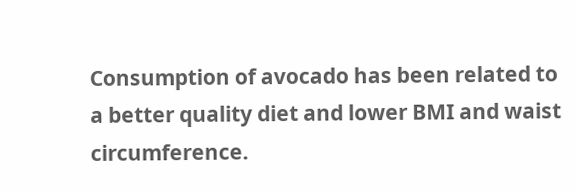Consumption of avocado has been related to a better quality diet and lower BMI and waist circumference.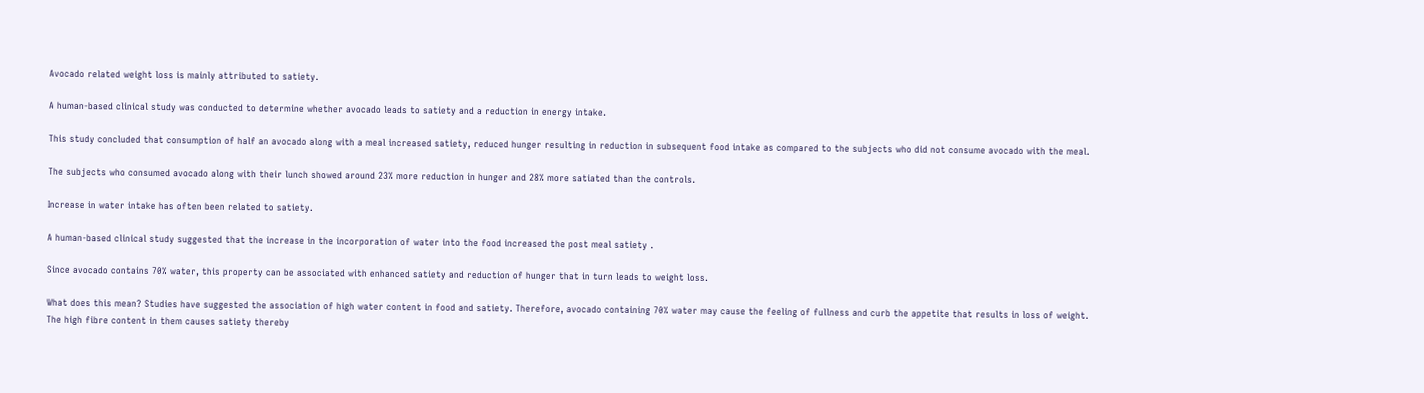Avocado related weight loss is mainly attributed to satiety.

A human-based clinical study was conducted to determine whether avocado leads to satiety and a reduction in energy intake.

This study concluded that consumption of half an avocado along with a meal increased satiety, reduced hunger resulting in reduction in subsequent food intake as compared to the subjects who did not consume avocado with the meal.

The subjects who consumed avocado along with their lunch showed around 23% more reduction in hunger and 28% more satiated than the controls.

Increase in water intake has often been related to satiety.

A human-based clinical study suggested that the increase in the incorporation of water into the food increased the post meal satiety .

Since avocado contains 70% water, this property can be associated with enhanced satiety and reduction of hunger that in turn leads to weight loss.

What does this mean? Studies have suggested the association of high water content in food and satiety. Therefore, avocado containing 70% water may cause the feeling of fullness and curb the appetite that results in loss of weight.
The high fibre content in them causes satiety thereby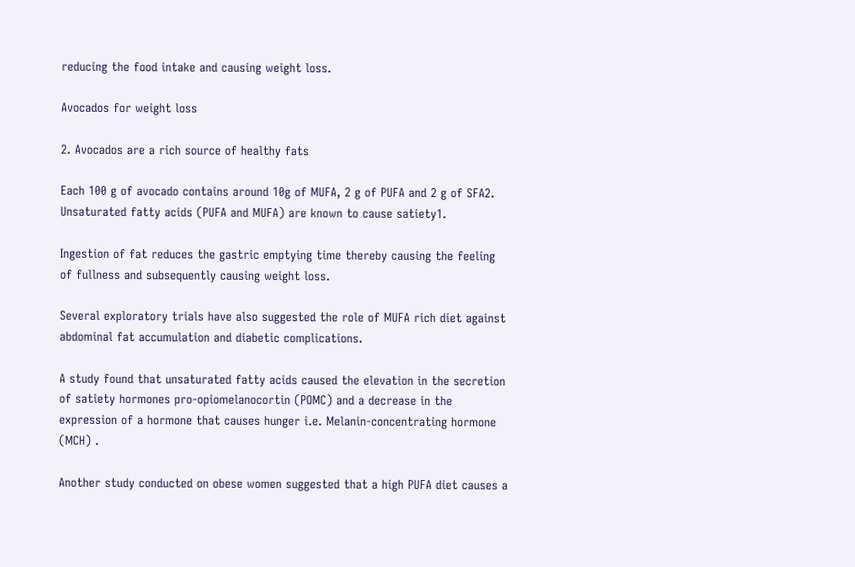reducing the food intake and causing weight loss.

Avocados for weight loss

2. Avocados are a rich source of healthy fats

Each 100 g of avocado contains around 10g of MUFA, 2 g of PUFA and 2 g of SFA2.
Unsaturated fatty acids (PUFA and MUFA) are known to cause satiety1.

Ingestion of fat reduces the gastric emptying time thereby causing the feeling of fullness and subsequently causing weight loss.

Several exploratory trials have also suggested the role of MUFA rich diet against abdominal fat accumulation and diabetic complications.

A study found that unsaturated fatty acids caused the elevation in the secretion of satiety hormones pro-opiomelanocortin (POMC) and a decrease in the expression of a hormone that causes hunger i.e. Melanin-concentrating hormone (MCH) .

Another study conducted on obese women suggested that a high PUFA diet causes a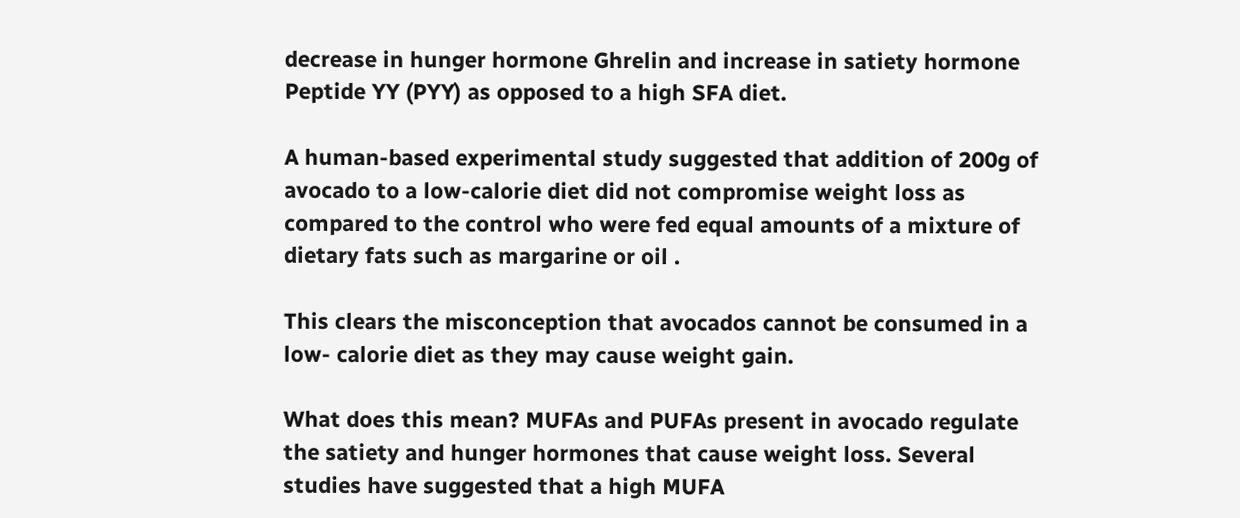decrease in hunger hormone Ghrelin and increase in satiety hormone Peptide YY (PYY) as opposed to a high SFA diet.

A human-based experimental study suggested that addition of 200g of avocado to a low-calorie diet did not compromise weight loss as compared to the control who were fed equal amounts of a mixture of dietary fats such as margarine or oil .

This clears the misconception that avocados cannot be consumed in a low- calorie diet as they may cause weight gain.

What does this mean? MUFAs and PUFAs present in avocado regulate the satiety and hunger hormones that cause weight loss. Several studies have suggested that a high MUFA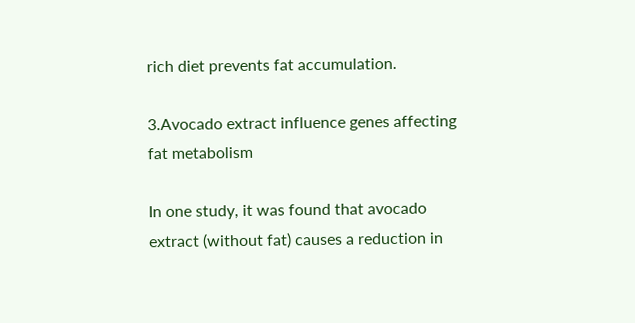rich diet prevents fat accumulation.

3.Avocado extract influence genes affecting fat metabolism

In one study, it was found that avocado extract (without fat) causes a reduction in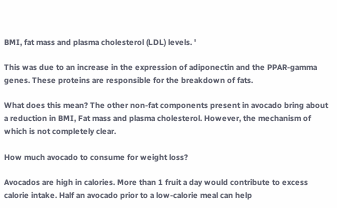BMI, fat mass and plasma cholesterol (LDL) levels. '

This was due to an increase in the expression of adiponectin and the PPAR-gamma genes. These proteins are responsible for the breakdown of fats.

What does this mean? The other non-fat components present in avocado bring about a reduction in BMI, Fat mass and plasma cholesterol. However, the mechanism of which is not completely clear.

How much avocado to consume for weight loss?

Avocados are high in calories. More than 1 fruit a day would contribute to excess calorie intake. Half an avocado prior to a low-calorie meal can help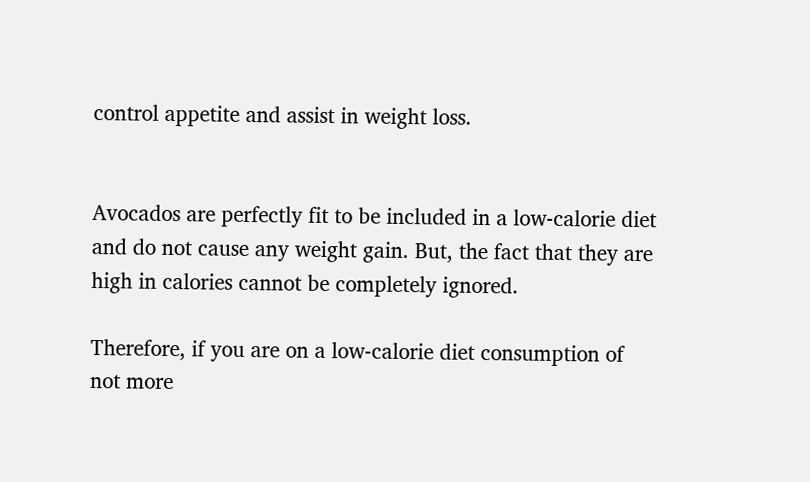control appetite and assist in weight loss.


Avocados are perfectly fit to be included in a low-calorie diet and do not cause any weight gain. But, the fact that they are high in calories cannot be completely ignored.

Therefore, if you are on a low-calorie diet consumption of not more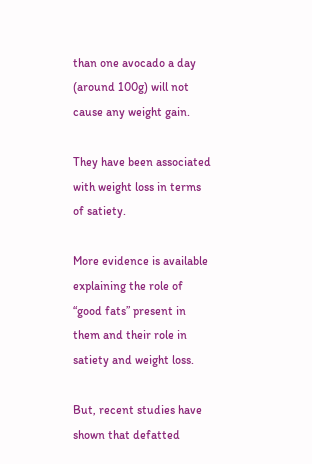than one avocado a day (around 100g) will not cause any weight gain.

They have been associated with weight loss in terms of satiety.

More evidence is available explaining the role of “good fats” present in them and their role in satiety and weight loss.

But, recent studies have shown that defatted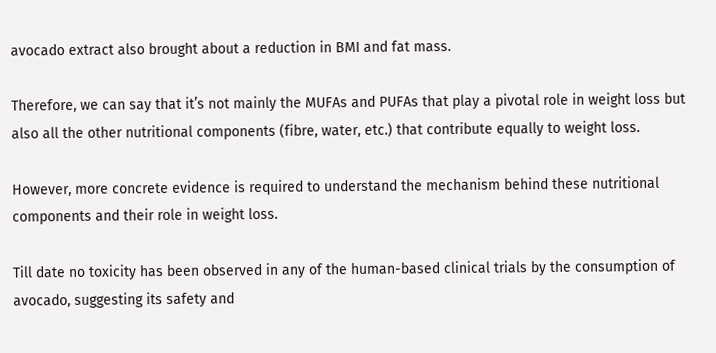avocado extract also brought about a reduction in BMI and fat mass.

Therefore, we can say that it’s not mainly the MUFAs and PUFAs that play a pivotal role in weight loss but also all the other nutritional components (fibre, water, etc.) that contribute equally to weight loss.

However, more concrete evidence is required to understand the mechanism behind these nutritional components and their role in weight loss.

Till date no toxicity has been observed in any of the human-based clinical trials by the consumption of avocado, suggesting its safety and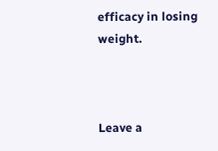efficacy in losing weight.



Leave a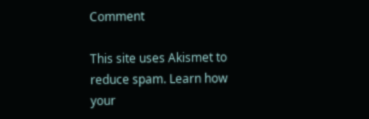Comment

This site uses Akismet to reduce spam. Learn how your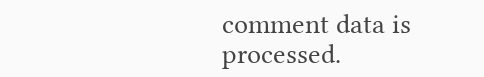comment data is processed.